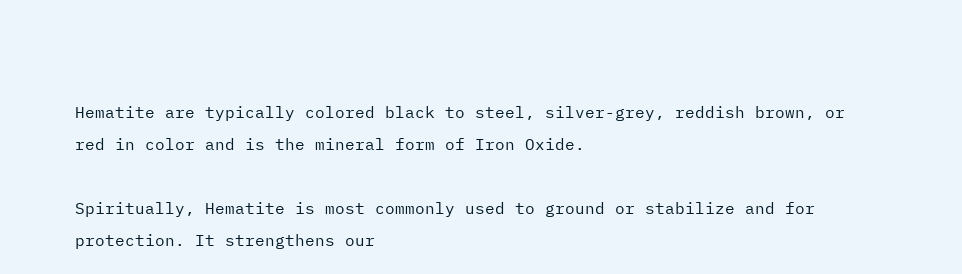Hematite are typically colored black to steel, silver-grey, reddish brown, or red in color and is the mineral form of Iron Oxide.

Spiritually, Hematite is most commonly used to ground or stabilize and for protection. It strengthens our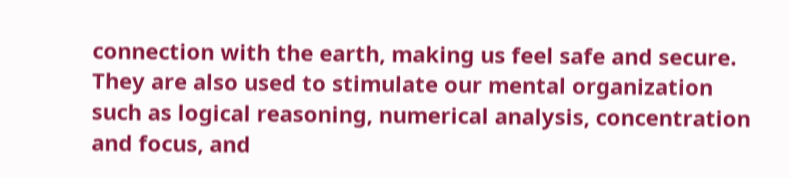connection with the earth, making us feel safe and secure. They are also used to stimulate our mental organization such as logical reasoning, numerical analysis, concentration and focus, and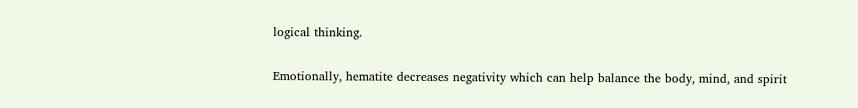logical thinking.

Emotionally, hematite decreases negativity which can help balance the body, mind, and spirit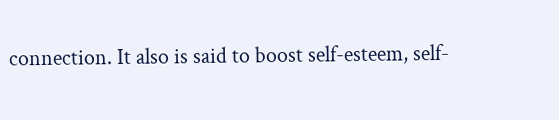connection. It also is said to boost self-esteem, self-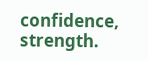confidence, strength.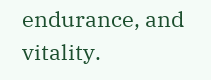endurance, and vitality.